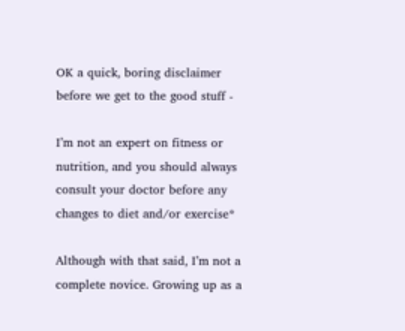OK a quick, boring disclaimer before we get to the good stuff -

I’m not an expert on fitness or nutrition, and you should always consult your doctor before any changes to diet and/or exercise*

Although with that said, I’m not a complete novice. Growing up as a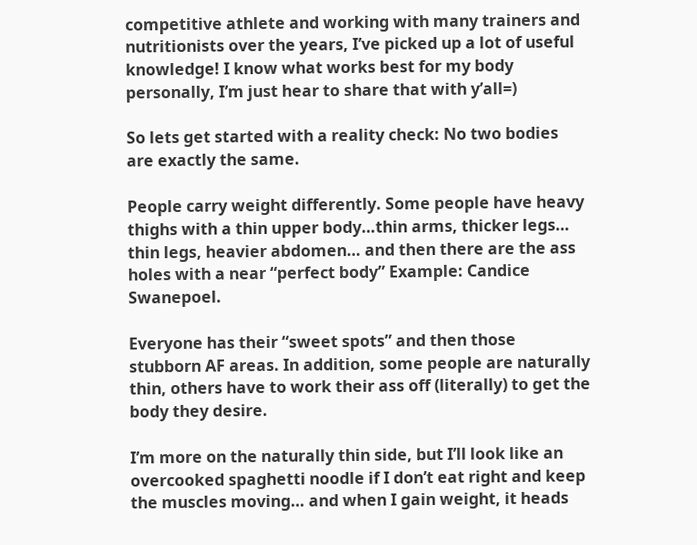competitive athlete and working with many trainers and nutritionists over the years, I’ve picked up a lot of useful knowledge! I know what works best for my body personally, I’m just hear to share that with y’all=)

So lets get started with a reality check: No two bodies are exactly the same.

People carry weight differently. Some people have heavy thighs with a thin upper body…thin arms, thicker legs… thin legs, heavier abdomen… and then there are the ass holes with a near “perfect body” Example: Candice Swanepoel.

Everyone has their “sweet spots” and then those stubborn AF areas. In addition, some people are naturally thin, others have to work their ass off (literally) to get the body they desire.

I’m more on the naturally thin side, but I’ll look like an overcooked spaghetti noodle if I don’t eat right and keep the muscles moving… and when I gain weight, it heads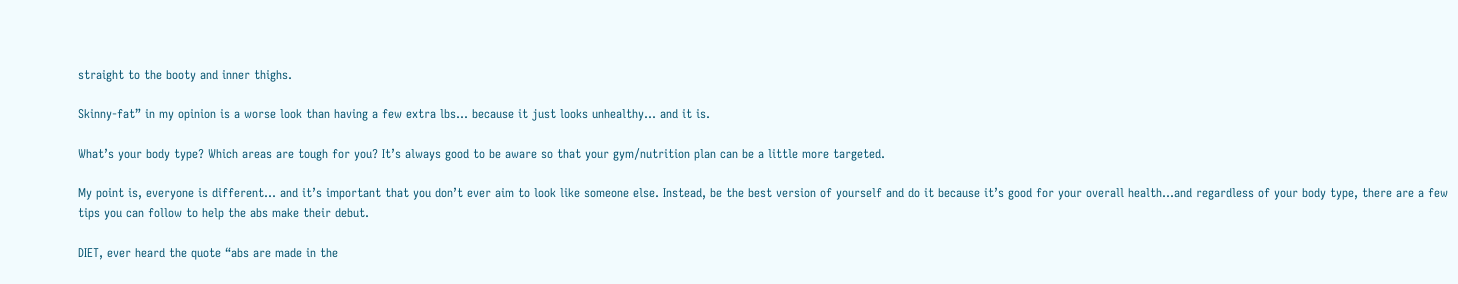straight to the booty and inner thighs.

Skinny-fat” in my opinion is a worse look than having a few extra lbs… because it just looks unhealthy… and it is.

What’s your body type? Which areas are tough for you? It’s always good to be aware so that your gym/nutrition plan can be a little more targeted.

My point is, everyone is different… and it’s important that you don’t ever aim to look like someone else. Instead, be the best version of yourself and do it because it’s good for your overall health…and regardless of your body type, there are a few tips you can follow to help the abs make their debut.

DIET, ever heard the quote “abs are made in the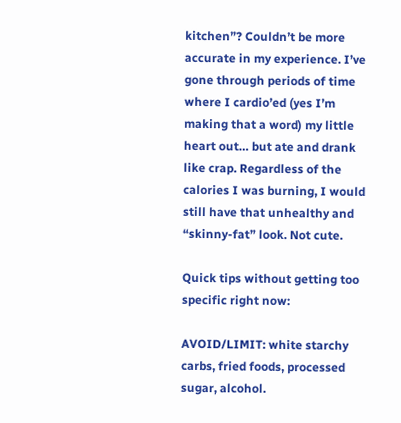kitchen”? Couldn’t be more accurate in my experience. I’ve gone through periods of time where I cardio’ed (yes I’m making that a word) my little heart out… but ate and drank like crap. Regardless of the calories I was burning, I would still have that unhealthy and “skinny-fat” look. Not cute.

Quick tips without getting too specific right now:

AVOID/LIMIT: white starchy carbs, fried foods, processed sugar, alcohol.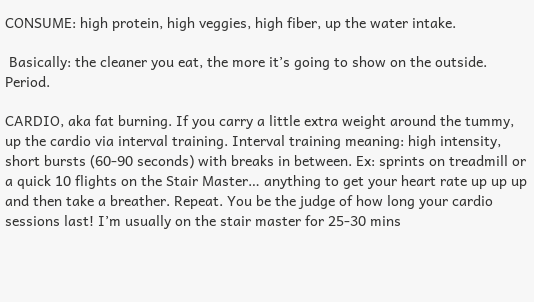CONSUME: high protein, high veggies, high fiber, up the water intake.

 Basically: the cleaner you eat, the more it’s going to show on the outside. Period.

CARDIO, aka fat burning. If you carry a little extra weight around the tummy, up the cardio via interval training. Interval training meaning: high intensity, short bursts (60-90 seconds) with breaks in between. Ex: sprints on treadmill or a quick 10 flights on the Stair Master… anything to get your heart rate up up up and then take a breather. Repeat. You be the judge of how long your cardio sessions last! I’m usually on the stair master for 25-30 mins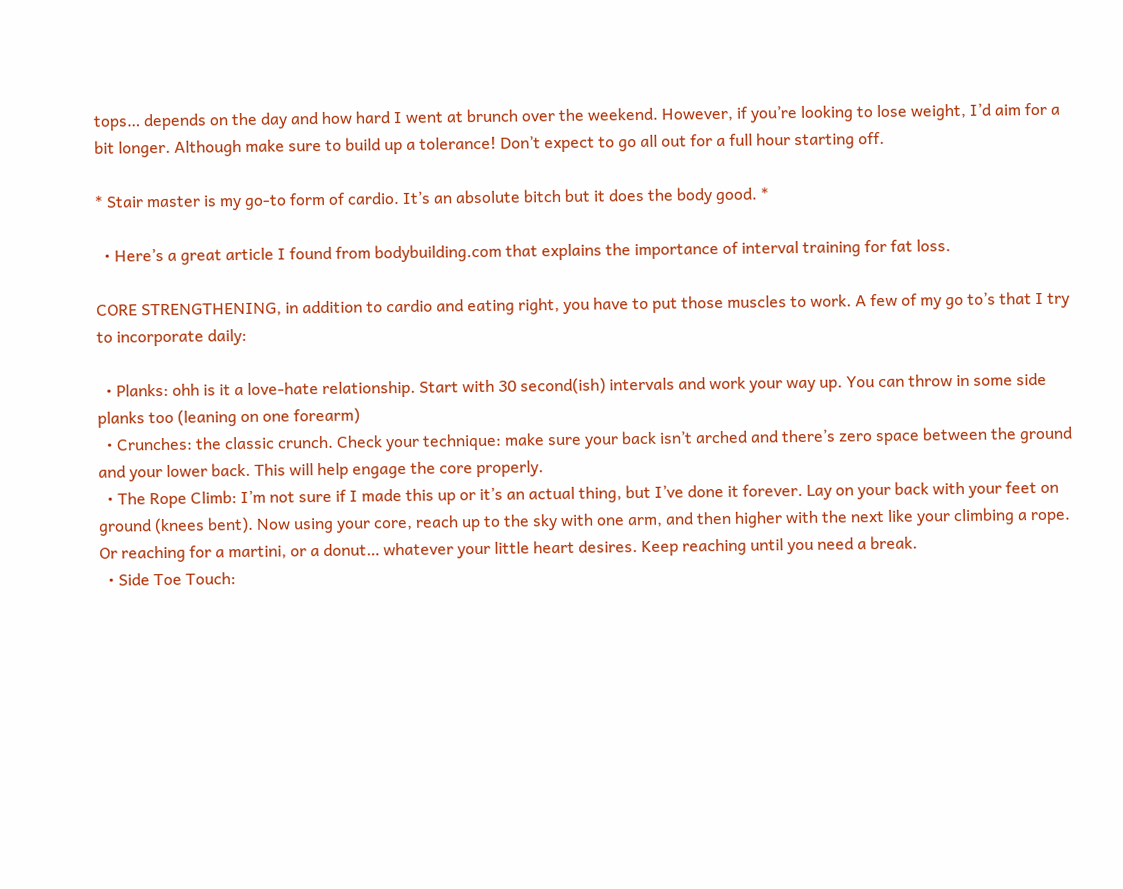tops… depends on the day and how hard I went at brunch over the weekend. However, if you’re looking to lose weight, I’d aim for a bit longer. Although make sure to build up a tolerance! Don’t expect to go all out for a full hour starting off.

* Stair master is my go-to form of cardio. It’s an absolute bitch but it does the body good. *

  • Here’s a great article I found from bodybuilding.com that explains the importance of interval training for fat loss.

CORE STRENGTHENING, in addition to cardio and eating right, you have to put those muscles to work. A few of my go to’s that I try to incorporate daily:

  • Planks: ohh is it a love-hate relationship. Start with 30 second(ish) intervals and work your way up. You can throw in some side planks too (leaning on one forearm)
  • Crunches: the classic crunch. Check your technique: make sure your back isn’t arched and there’s zero space between the ground and your lower back. This will help engage the core properly.
  • The Rope Climb: I’m not sure if I made this up or it’s an actual thing, but I’ve done it forever. Lay on your back with your feet on ground (knees bent). Now using your core, reach up to the sky with one arm, and then higher with the next like your climbing a rope. Or reaching for a martini, or a donut… whatever your little heart desires. Keep reaching until you need a break.
  • Side Toe Touch: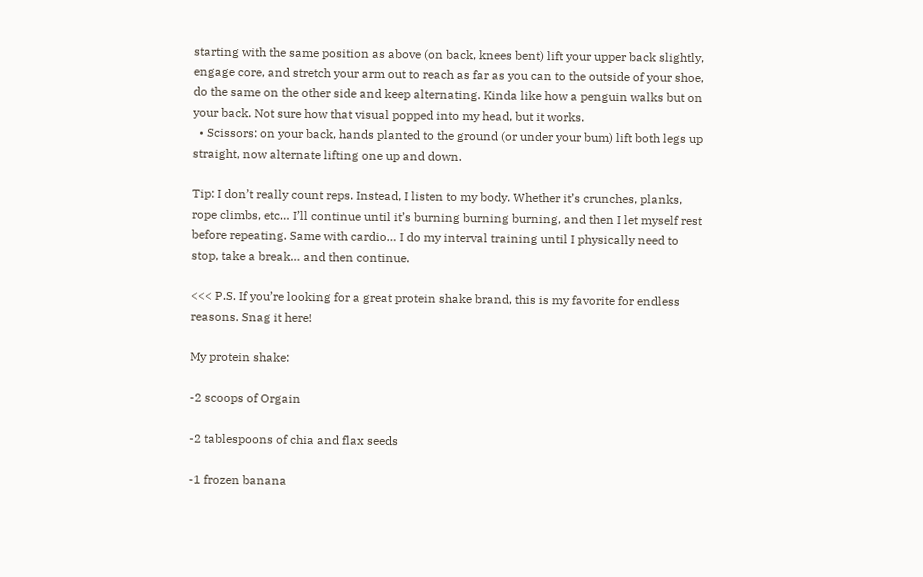starting with the same position as above (on back, knees bent) lift your upper back slightly, engage core, and stretch your arm out to reach as far as you can to the outside of your shoe, do the same on the other side and keep alternating. Kinda like how a penguin walks but on your back. Not sure how that visual popped into my head, but it works.
  • Scissors: on your back, hands planted to the ground (or under your bum) lift both legs up straight, now alternate lifting one up and down.

Tip: I don’t really count reps. Instead, I listen to my body. Whether it’s crunches, planks, rope climbs, etc… I’ll continue until it’s burning burning burning, and then I let myself rest before repeating. Same with cardio… I do my interval training until I physically need to stop, take a break… and then continue.

<<< P.S. If you’re looking for a great protein shake brand, this is my favorite for endless reasons. Snag it here!

My protein shake:

-2 scoops of Orgain

-2 tablespoons of chia and flax seeds

-1 frozen banana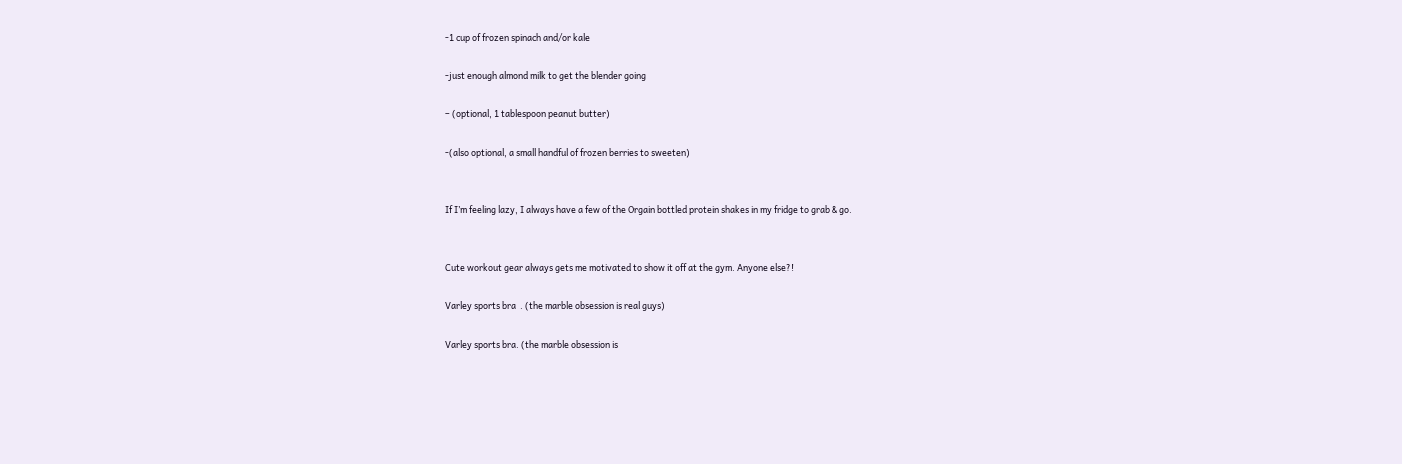-1 cup of frozen spinach and/or kale

-just enough almond milk to get the blender going

– (optional, 1 tablespoon peanut butter)

-(also optional, a small handful of frozen berries to sweeten)


If I’m feeling lazy, I always have a few of the Orgain bottled protein shakes in my fridge to grab & go.


Cute workout gear always gets me motivated to show it off at the gym. Anyone else?!

Varley sports bra  . (the marble obsession is real guys)

Varley sports bra. (the marble obsession is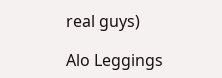real guys)

Alo Leggings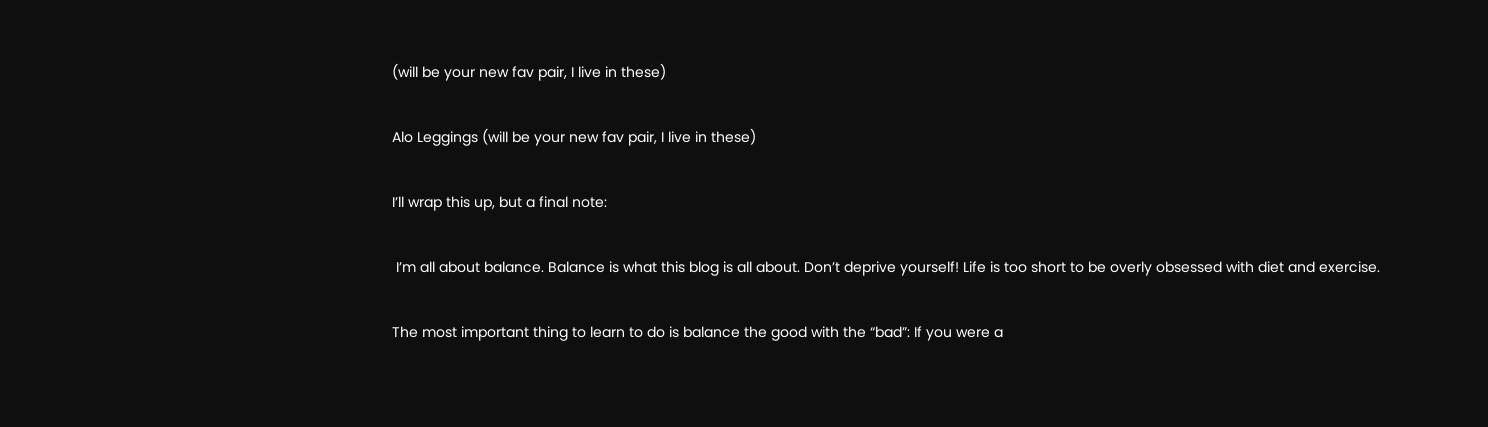(will be your new fav pair, I live in these)

Alo Leggings (will be your new fav pair, I live in these)

I’ll wrap this up, but a final note:

 I’m all about balance. Balance is what this blog is all about. Don’t deprive yourself! Life is too short to be overly obsessed with diet and exercise.

The most important thing to learn to do is balance the good with the “bad”: If you were a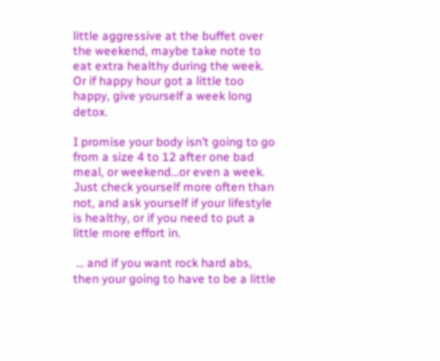little aggressive at the buffet over the weekend, maybe take note to eat extra healthy during the week. Or if happy hour got a little too happy, give yourself a week long detox.

I promise your body isn’t going to go from a size 4 to 12 after one bad meal, or weekend…or even a week. Just check yourself more often than not, and ask yourself if your lifestyle is healthy, or if you need to put a little more effort in.

 … and if you want rock hard abs, then your going to have to be a little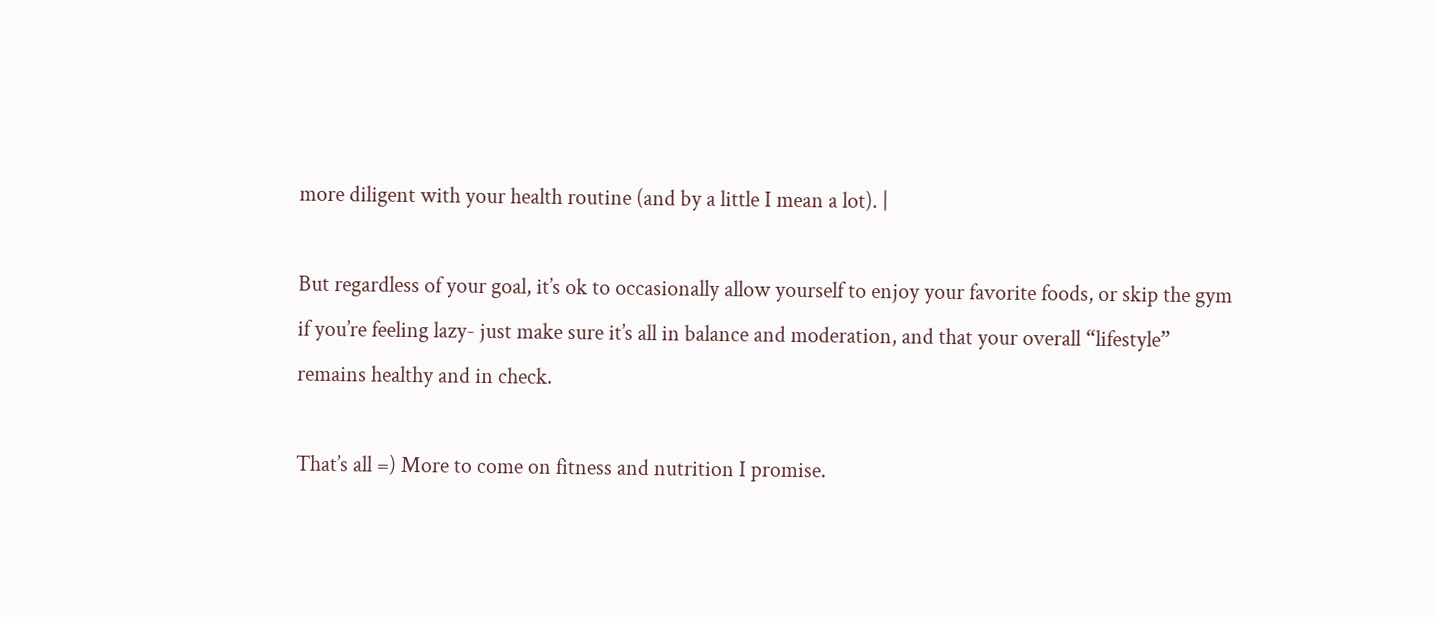more diligent with your health routine (and by a little I mean a lot). |

But regardless of your goal, it’s ok to occasionally allow yourself to enjoy your favorite foods, or skip the gym if you’re feeling lazy- just make sure it’s all in balance and moderation, and that your overall “lifestyle” remains healthy and in check.

That’s all =) More to come on fitness and nutrition I promise.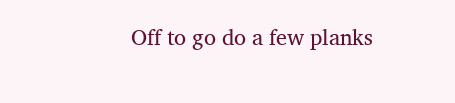Off to go do a few planks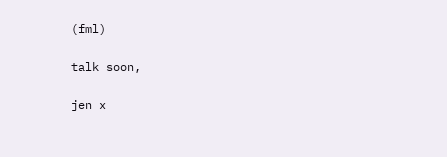(fml)

talk soon,

jen x